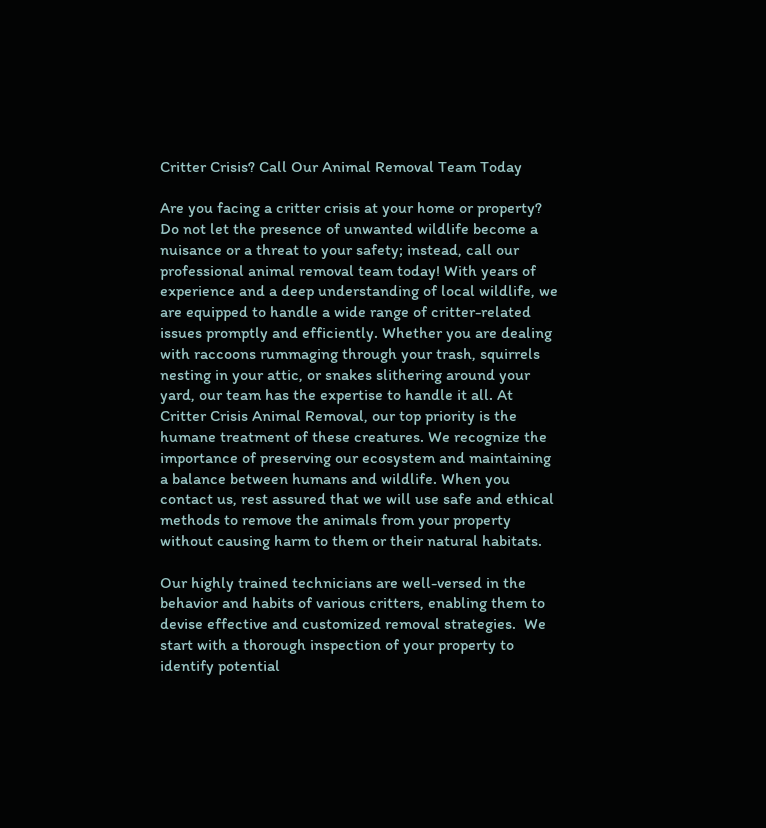Critter Crisis? Call Our Animal Removal Team Today

Are you facing a critter crisis at your home or property? Do not let the presence of unwanted wildlife become a nuisance or a threat to your safety; instead, call our professional animal removal team today! With years of experience and a deep understanding of local wildlife, we are equipped to handle a wide range of critter-related issues promptly and efficiently. Whether you are dealing with raccoons rummaging through your trash, squirrels nesting in your attic, or snakes slithering around your yard, our team has the expertise to handle it all. At Critter Crisis Animal Removal, our top priority is the humane treatment of these creatures. We recognize the importance of preserving our ecosystem and maintaining a balance between humans and wildlife. When you contact us, rest assured that we will use safe and ethical methods to remove the animals from your property without causing harm to them or their natural habitats.

Our highly trained technicians are well-versed in the behavior and habits of various critters, enabling them to devise effective and customized removal strategies.  We start with a thorough inspection of your property to identify potential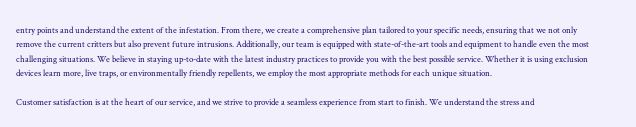entry points and understand the extent of the infestation. From there, we create a comprehensive plan tailored to your specific needs, ensuring that we not only remove the current critters but also prevent future intrusions. Additionally, our team is equipped with state-of-the-art tools and equipment to handle even the most challenging situations. We believe in staying up-to-date with the latest industry practices to provide you with the best possible service. Whether it is using exclusion devices learn more, live traps, or environmentally friendly repellents, we employ the most appropriate methods for each unique situation.

Customer satisfaction is at the heart of our service, and we strive to provide a seamless experience from start to finish. We understand the stress and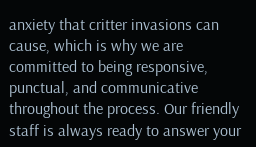anxiety that critter invasions can cause, which is why we are committed to being responsive, punctual, and communicative throughout the process. Our friendly staff is always ready to answer your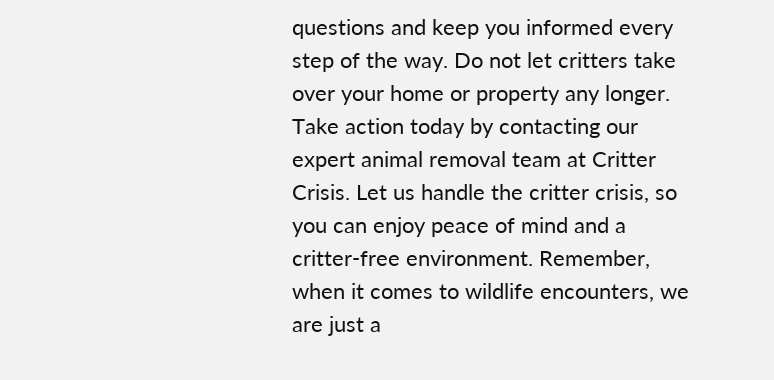questions and keep you informed every step of the way. Do not let critters take over your home or property any longer. Take action today by contacting our expert animal removal team at Critter Crisis. Let us handle the critter crisis, so you can enjoy peace of mind and a critter-free environment. Remember, when it comes to wildlife encounters, we are just a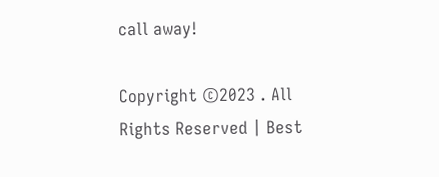call away!

Copyright ©2023 . All Rights Reserved | Best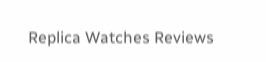Replica Watches Reviews